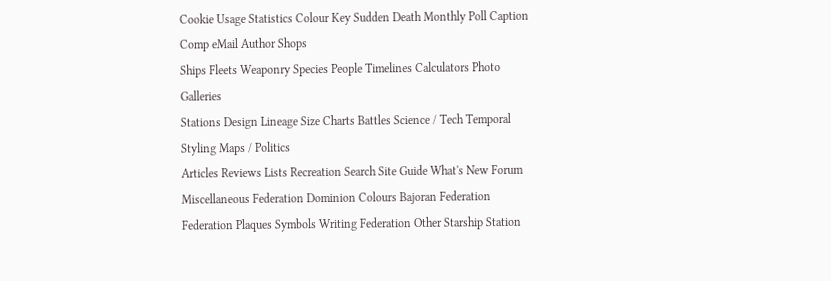Cookie Usage Statistics Colour Key Sudden Death Monthly Poll Caption Comp eMail Author Shops
Ships Fleets Weaponry Species People Timelines Calculators Photo Galleries
Stations Design Lineage Size Charts Battles Science / Tech Temporal Styling Maps / Politics
Articles Reviews Lists Recreation Search Site Guide What's New Forum
Miscellaneous Federation Dominion Colours Bajoran Federation Federation Plaques Symbols Writing Federation Other Starship Station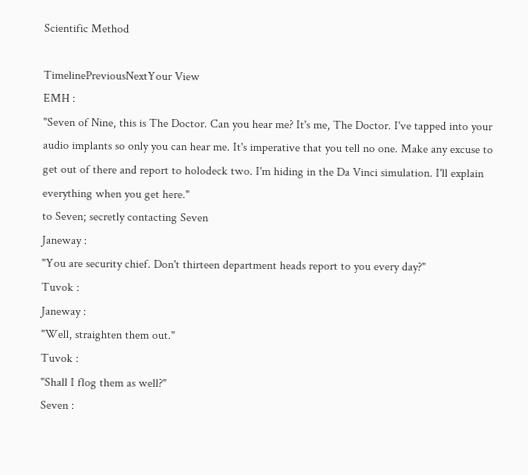Scientific Method

TimelinePreviousNextYour View
EMH :
"Seven of Nine, this is The Doctor. Can you hear me? It's me, The Doctor. I've tapped into your audio implants so only you can hear me. It's imperative that you tell no one. Make any excuse to get out of there and report to holodeck two. I'm hiding in the Da Vinci simulation. I'll explain everything when you get here."
to Seven; secretly contacting Seven
Janeway :
"You are security chief. Don't thirteen department heads report to you every day?"
Tuvok :
Janeway :
"Well, straighten them out."
Tuvok :
"Shall I flog them as well?"
Seven :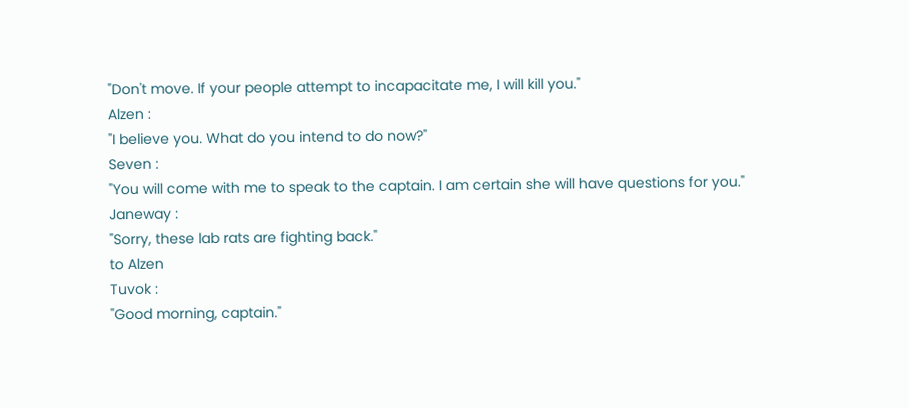"Don't move. If your people attempt to incapacitate me, I will kill you."
Alzen :
"I believe you. What do you intend to do now?"
Seven :
"You will come with me to speak to the captain. I am certain she will have questions for you."
Janeway :
"Sorry, these lab rats are fighting back."
to Alzen
Tuvok :
"Good morning, captain."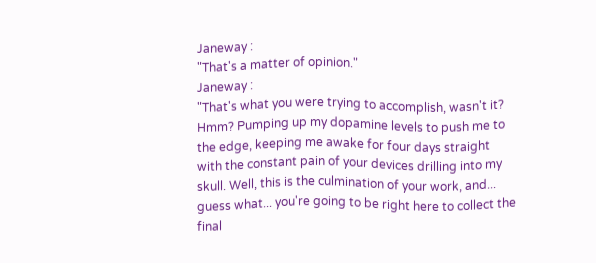Janeway :
"That's a matter of opinion."
Janeway :
"That's what you were trying to accomplish, wasn't it? Hmm? Pumping up my dopamine levels to push me to the edge, keeping me awake for four days straight with the constant pain of your devices drilling into my skull. Well, this is the culmination of your work, and... guess what... you're going to be right here to collect the final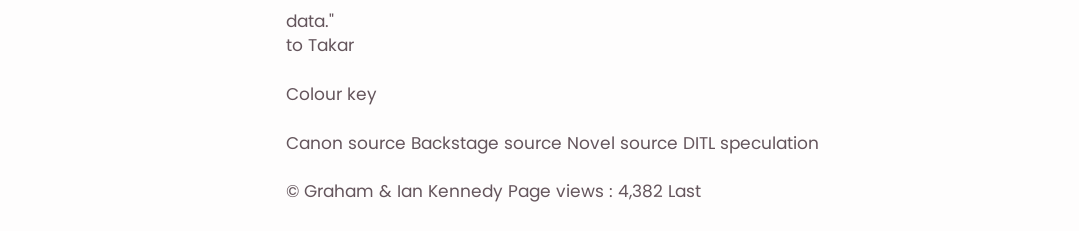data."
to Takar

Colour key

Canon source Backstage source Novel source DITL speculation

© Graham & Ian Kennedy Page views : 4,382 Last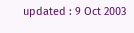updated : 9 Oct 2003